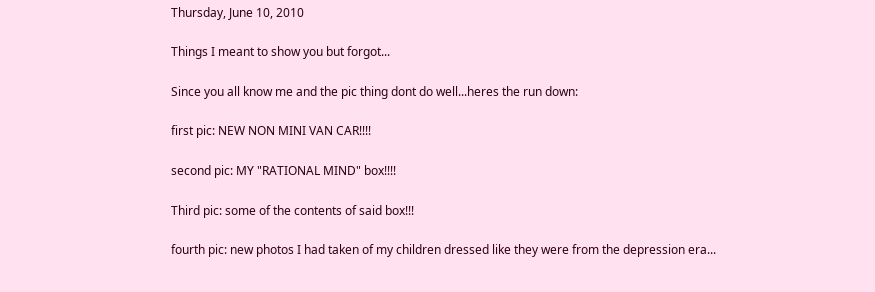Thursday, June 10, 2010

Things I meant to show you but forgot...

Since you all know me and the pic thing dont do well...heres the run down:

first pic: NEW NON MINI VAN CAR!!!!

second pic: MY "RATIONAL MIND" box!!!!

Third pic: some of the contents of said box!!!

fourth pic: new photos I had taken of my children dressed like they were from the depression era...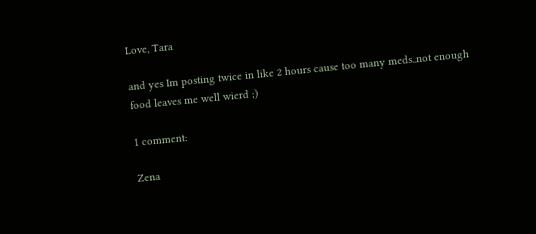Love, Tara

and yes Im posting twice in like 2 hours cause too many meds..not enough food leaves me well wierd ;)

1 comment:

Zena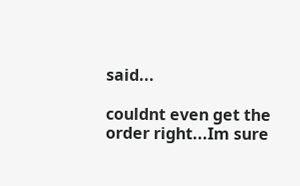said...

couldnt even get the order right...Im sure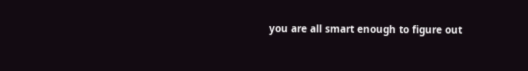you are all smart enough to figure out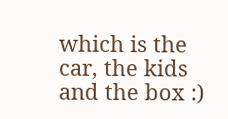which is the car, the kids and the box :)